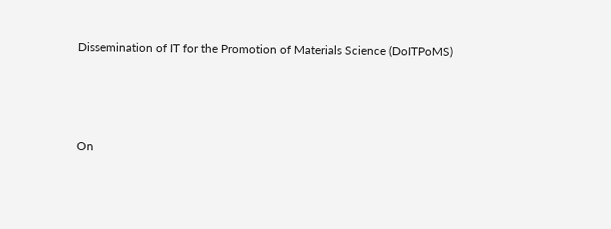Dissemination of IT for the Promotion of Materials Science (DoITPoMS)



On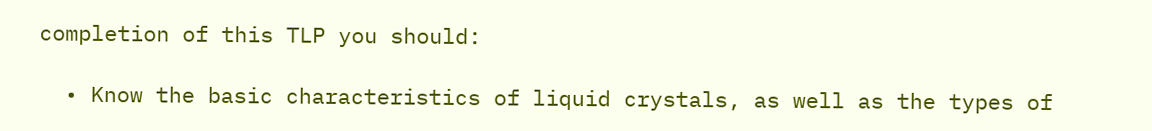completion of this TLP you should:

  • Know the basic characteristics of liquid crystals, as well as the types of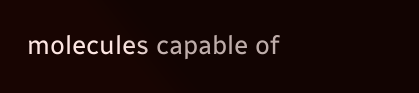molecules capable of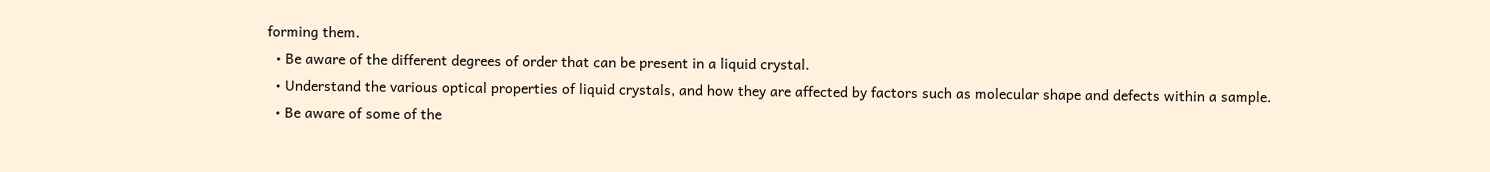forming them.
  • Be aware of the different degrees of order that can be present in a liquid crystal.
  • Understand the various optical properties of liquid crystals, and how they are affected by factors such as molecular shape and defects within a sample.
  • Be aware of some of the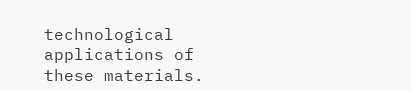technological applications of these materials.